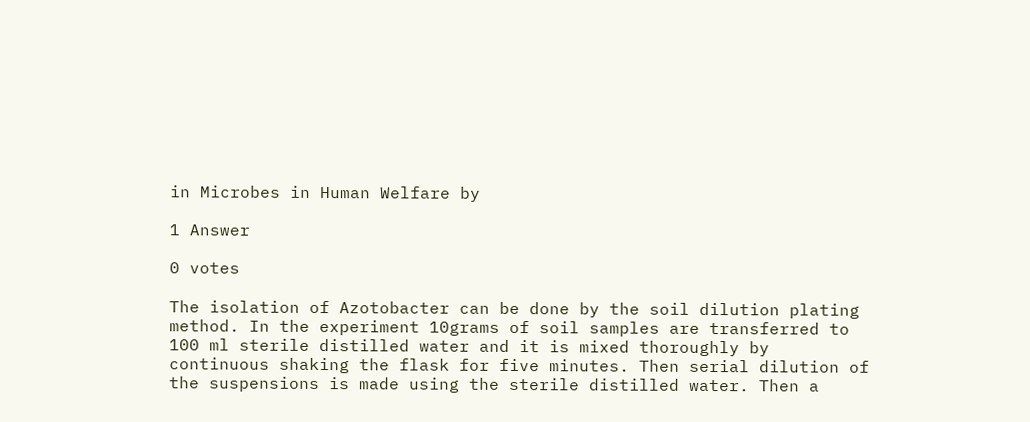in Microbes in Human Welfare by

1 Answer

0 votes

The isolation of Azotobacter can be done by the soil dilution plating method. In the experiment 10grams of soil samples are transferred to 100 ml sterile distilled water and it is mixed thoroughly by continuous shaking the flask for five minutes. Then serial dilution of the suspensions is made using the sterile distilled water. Then a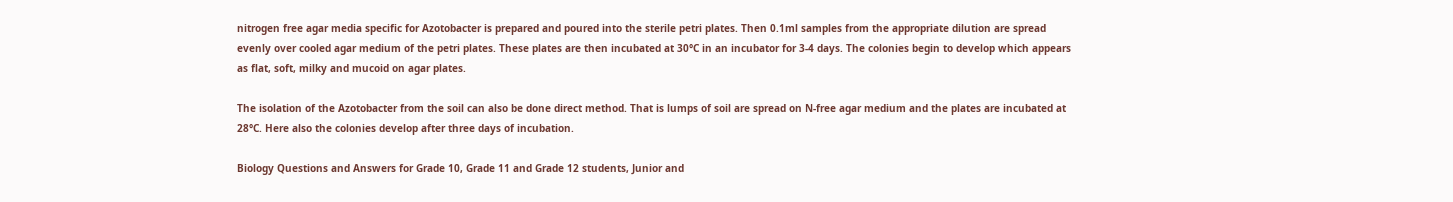nitrogen free agar media specific for Azotobacter is prepared and poured into the sterile petri plates. Then 0.1ml samples from the appropriate dilution are spread evenly over cooled agar medium of the petri plates. These plates are then incubated at 30°C in an incubator for 3-4 days. The colonies begin to develop which appears as flat, soft, milky and mucoid on agar plates.

The isolation of the Azotobacter from the soil can also be done direct method. That is lumps of soil are spread on N-free agar medium and the plates are incubated at 28°C. Here also the colonies develop after three days of incubation.

Biology Questions and Answers for Grade 10, Grade 11 and Grade 12 students, Junior and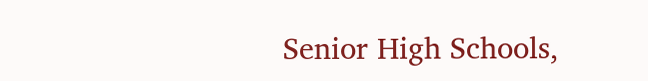Senior High Schools,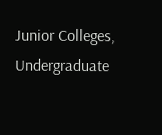Junior Colleges, Undergraduate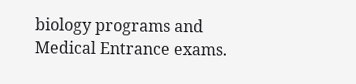biology programs and Medical Entrance exams.